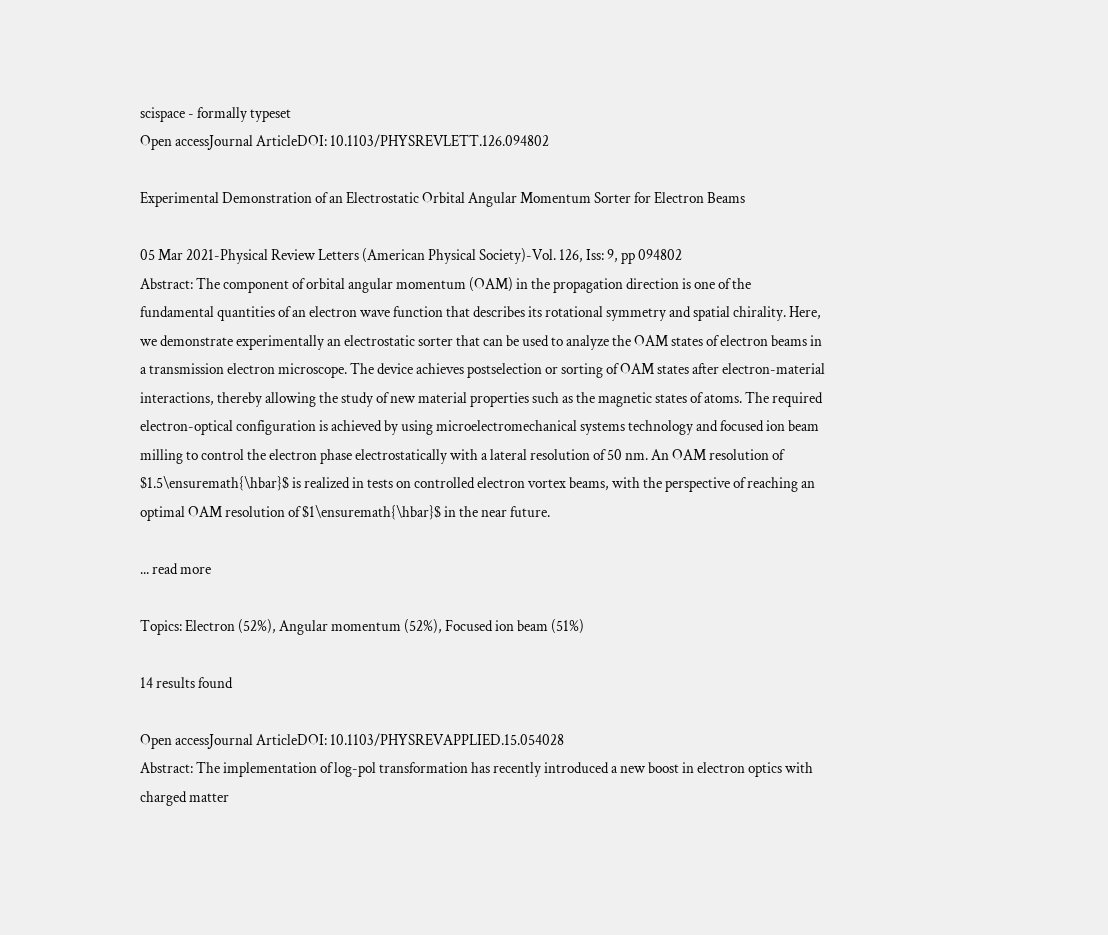scispace - formally typeset
Open accessJournal ArticleDOI: 10.1103/PHYSREVLETT.126.094802

Experimental Demonstration of an Electrostatic Orbital Angular Momentum Sorter for Electron Beams

05 Mar 2021-Physical Review Letters (American Physical Society)-Vol. 126, Iss: 9, pp 094802
Abstract: The component of orbital angular momentum (OAM) in the propagation direction is one of the fundamental quantities of an electron wave function that describes its rotational symmetry and spatial chirality. Here, we demonstrate experimentally an electrostatic sorter that can be used to analyze the OAM states of electron beams in a transmission electron microscope. The device achieves postselection or sorting of OAM states after electron-material interactions, thereby allowing the study of new material properties such as the magnetic states of atoms. The required electron-optical configuration is achieved by using microelectromechanical systems technology and focused ion beam milling to control the electron phase electrostatically with a lateral resolution of 50 nm. An OAM resolution of $1.5\ensuremath{\hbar}$ is realized in tests on controlled electron vortex beams, with the perspective of reaching an optimal OAM resolution of $1\ensuremath{\hbar}$ in the near future.

... read more

Topics: Electron (52%), Angular momentum (52%), Focused ion beam (51%)

14 results found

Open accessJournal ArticleDOI: 10.1103/PHYSREVAPPLIED.15.054028
Abstract: The implementation of log-pol transformation has recently introduced a new boost in electron optics with charged matter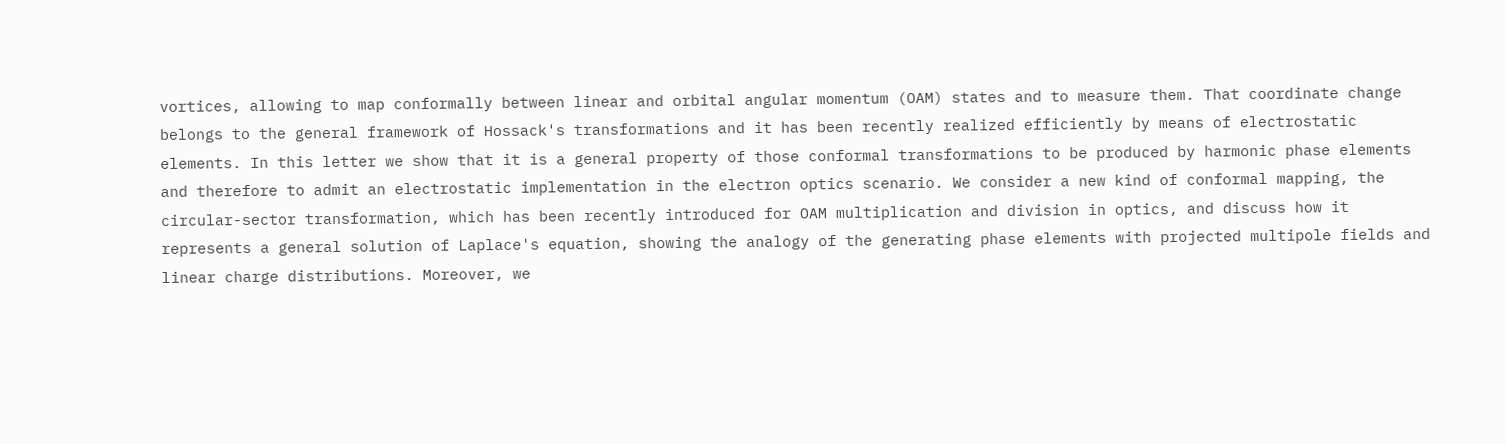vortices, allowing to map conformally between linear and orbital angular momentum (OAM) states and to measure them. That coordinate change belongs to the general framework of Hossack's transformations and it has been recently realized efficiently by means of electrostatic elements. In this letter we show that it is a general property of those conformal transformations to be produced by harmonic phase elements and therefore to admit an electrostatic implementation in the electron optics scenario. We consider a new kind of conformal mapping, the circular-sector transformation, which has been recently introduced for OAM multiplication and division in optics, and discuss how it represents a general solution of Laplace's equation, showing the analogy of the generating phase elements with projected multipole fields and linear charge distributions. Moreover, we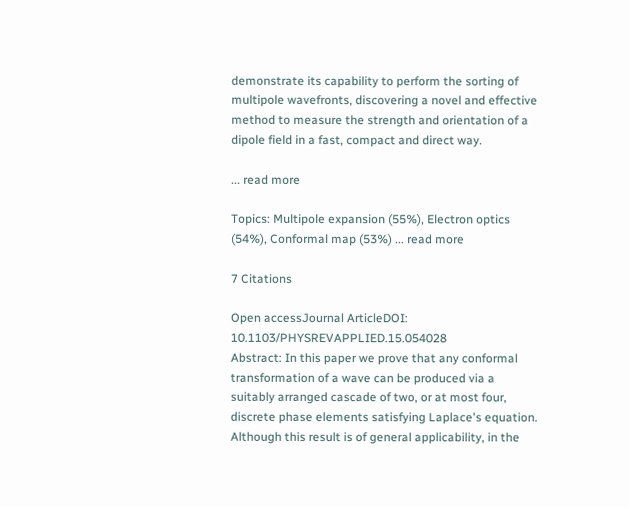demonstrate its capability to perform the sorting of multipole wavefronts, discovering a novel and effective method to measure the strength and orientation of a dipole field in a fast, compact and direct way.

... read more

Topics: Multipole expansion (55%), Electron optics (54%), Conformal map (53%) ... read more

7 Citations

Open accessJournal ArticleDOI: 10.1103/PHYSREVAPPLIED.15.054028
Abstract: In this paper we prove that any conformal transformation of a wave can be produced via a suitably arranged cascade of two, or at most four, discrete phase elements satisfying Laplace's equation. Although this result is of general applicability, in the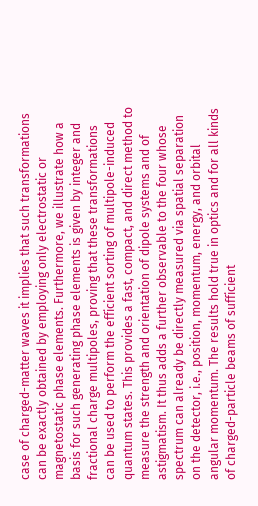case of charged-matter waves it implies that such transformations can be exactly obtained by employing only electrostatic or magnetostatic phase elements. Furthermore, we illustrate how a basis for such generating phase elements is given by integer and fractional charge multipoles, proving that these transformations can be used to perform the efficient sorting of multipole-induced quantum states. This provides a fast, compact, and direct method to measure the strength and orientation of dipole systems and of astigmatism. It thus adds a further observable to the four whose spectrum can already be directly measured via spatial separation on the detector, i.e., position, momentum, energy, and orbital angular momentum. The results hold true in optics and for all kinds of charged-particle beams of sufficient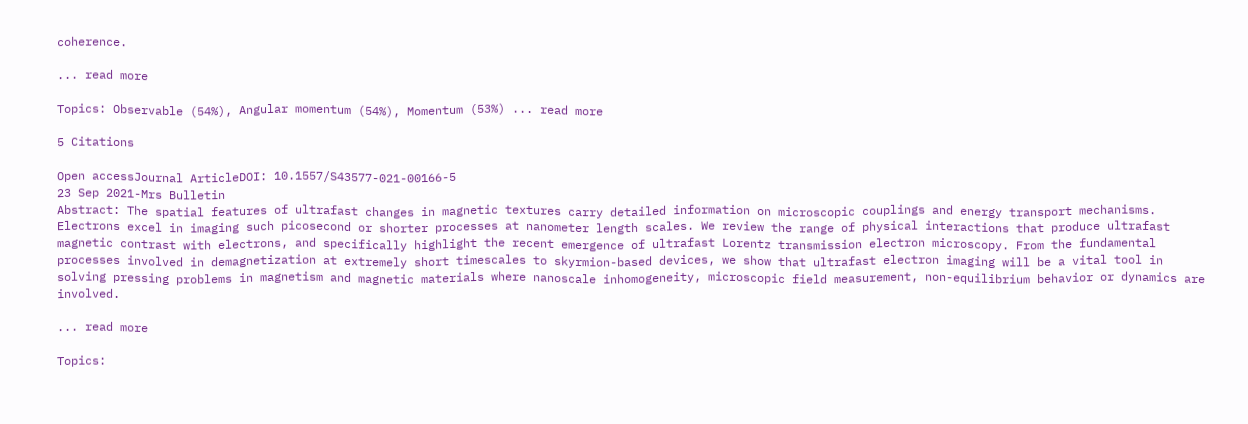coherence.

... read more

Topics: Observable (54%), Angular momentum (54%), Momentum (53%) ... read more

5 Citations

Open accessJournal ArticleDOI: 10.1557/S43577-021-00166-5
23 Sep 2021-Mrs Bulletin
Abstract: The spatial features of ultrafast changes in magnetic textures carry detailed information on microscopic couplings and energy transport mechanisms. Electrons excel in imaging such picosecond or shorter processes at nanometer length scales. We review the range of physical interactions that produce ultrafast magnetic contrast with electrons, and specifically highlight the recent emergence of ultrafast Lorentz transmission electron microscopy. From the fundamental processes involved in demagnetization at extremely short timescales to skyrmion-based devices, we show that ultrafast electron imaging will be a vital tool in solving pressing problems in magnetism and magnetic materials where nanoscale inhomogeneity, microscopic field measurement, non-equilibrium behavior or dynamics are involved.

... read more

Topics: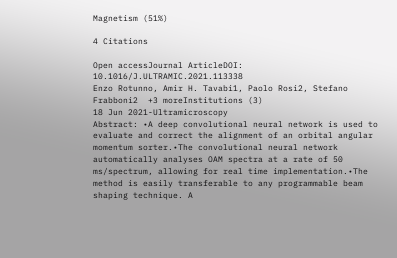Magnetism (51%)

4 Citations

Open accessJournal ArticleDOI: 10.1016/J.ULTRAMIC.2021.113338
Enzo Rotunno, Amir H. Tavabi1, Paolo Rosi2, Stefano Frabboni2  +3 moreInstitutions (3)
18 Jun 2021-Ultramicroscopy
Abstract: •A deep convolutional neural network is used to evaluate and correct the alignment of an orbital angular momentum sorter.•The convolutional neural network automatically analyses OAM spectra at a rate of 50 ms/spectrum, allowing for real time implementation.•The method is easily transferable to any programmable beam shaping technique. A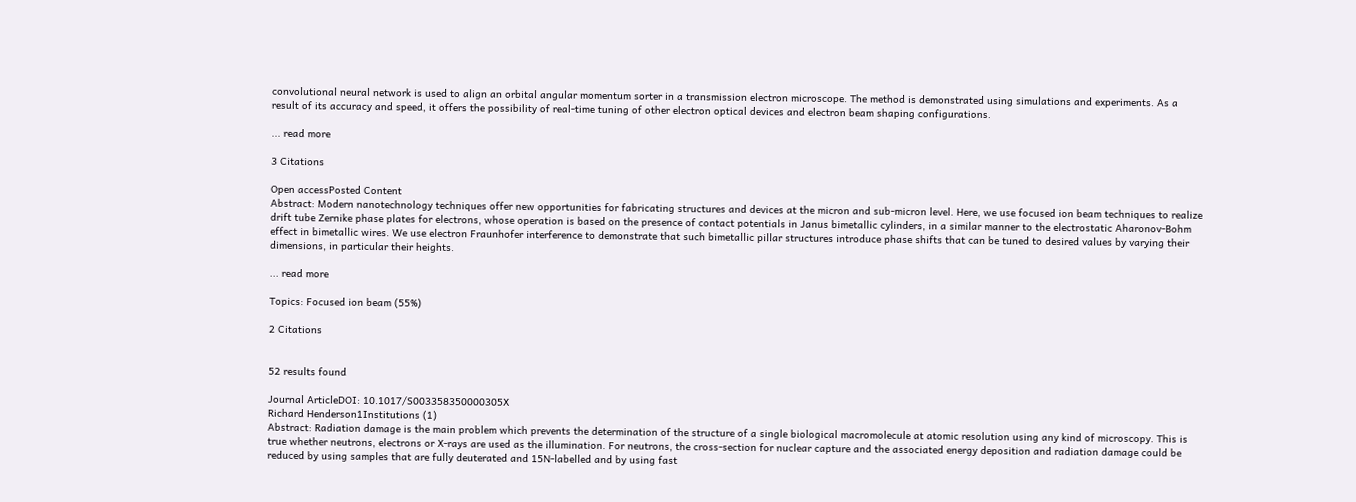convolutional neural network is used to align an orbital angular momentum sorter in a transmission electron microscope. The method is demonstrated using simulations and experiments. As a result of its accuracy and speed, it offers the possibility of real-time tuning of other electron optical devices and electron beam shaping configurations.

... read more

3 Citations

Open accessPosted Content
Abstract: Modern nanotechnology techniques offer new opportunities for fabricating structures and devices at the micron and sub-micron level. Here, we use focused ion beam techniques to realize drift tube Zernike phase plates for electrons, whose operation is based on the presence of contact potentials in Janus bimetallic cylinders, in a similar manner to the electrostatic Aharonov-Bohm effect in bimetallic wires. We use electron Fraunhofer interference to demonstrate that such bimetallic pillar structures introduce phase shifts that can be tuned to desired values by varying their dimensions, in particular their heights.

... read more

Topics: Focused ion beam (55%)

2 Citations


52 results found

Journal ArticleDOI: 10.1017/S003358350000305X
Richard Henderson1Institutions (1)
Abstract: Radiation damage is the main problem which prevents the determination of the structure of a single biological macromolecule at atomic resolution using any kind of microscopy. This is true whether neutrons, electrons or X-rays are used as the illumination. For neutrons, the cross-section for nuclear capture and the associated energy deposition and radiation damage could be reduced by using samples that are fully deuterated and 15N-labelled and by using fast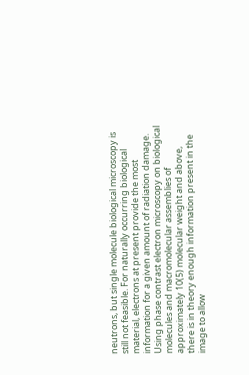neutrons, but single molecule biological microscopy is still not feasible. For naturally occurring biological material, electrons at present provide the most information for a given amount of radiation damage. Using phase contrast electron microscopy on biological molecules and macromolecular assemblies of approximately 10(5) molecular weight and above, there is in theory enough information present in the image to allow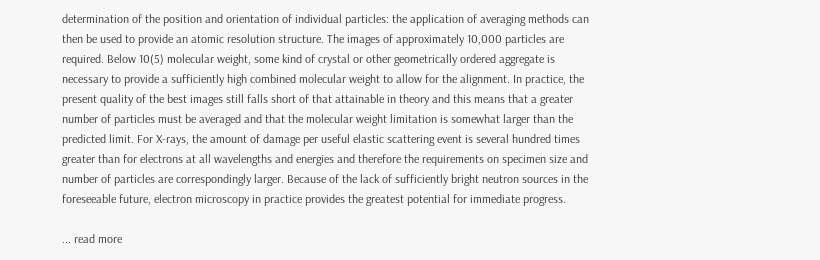determination of the position and orientation of individual particles: the application of averaging methods can then be used to provide an atomic resolution structure. The images of approximately 10,000 particles are required. Below 10(5) molecular weight, some kind of crystal or other geometrically ordered aggregate is necessary to provide a sufficiently high combined molecular weight to allow for the alignment. In practice, the present quality of the best images still falls short of that attainable in theory and this means that a greater number of particles must be averaged and that the molecular weight limitation is somewhat larger than the predicted limit. For X-rays, the amount of damage per useful elastic scattering event is several hundred times greater than for electrons at all wavelengths and energies and therefore the requirements on specimen size and number of particles are correspondingly larger. Because of the lack of sufficiently bright neutron sources in the foreseeable future, electron microscopy in practice provides the greatest potential for immediate progress.

... read more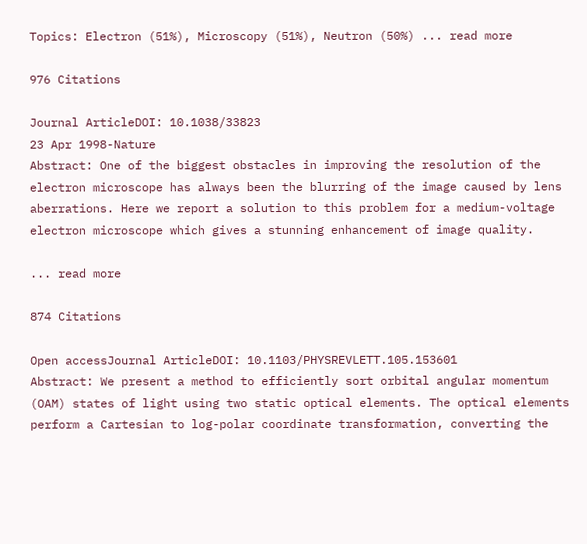Topics: Electron (51%), Microscopy (51%), Neutron (50%) ... read more

976 Citations

Journal ArticleDOI: 10.1038/33823
23 Apr 1998-Nature
Abstract: One of the biggest obstacles in improving the resolution of the electron microscope has always been the blurring of the image caused by lens aberrations. Here we report a solution to this problem for a medium-voltage electron microscope which gives a stunning enhancement of image quality.

... read more

874 Citations

Open accessJournal ArticleDOI: 10.1103/PHYSREVLETT.105.153601
Abstract: We present a method to efficiently sort orbital angular momentum (OAM) states of light using two static optical elements. The optical elements perform a Cartesian to log-polar coordinate transformation, converting the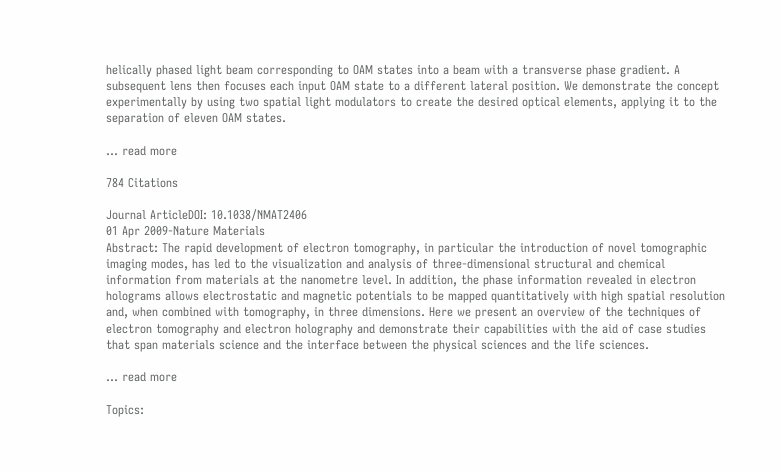helically phased light beam corresponding to OAM states into a beam with a transverse phase gradient. A subsequent lens then focuses each input OAM state to a different lateral position. We demonstrate the concept experimentally by using two spatial light modulators to create the desired optical elements, applying it to the separation of eleven OAM states.

... read more

784 Citations

Journal ArticleDOI: 10.1038/NMAT2406
01 Apr 2009-Nature Materials
Abstract: The rapid development of electron tomography, in particular the introduction of novel tomographic imaging modes, has led to the visualization and analysis of three-dimensional structural and chemical information from materials at the nanometre level. In addition, the phase information revealed in electron holograms allows electrostatic and magnetic potentials to be mapped quantitatively with high spatial resolution and, when combined with tomography, in three dimensions. Here we present an overview of the techniques of electron tomography and electron holography and demonstrate their capabilities with the aid of case studies that span materials science and the interface between the physical sciences and the life sciences.

... read more

Topics: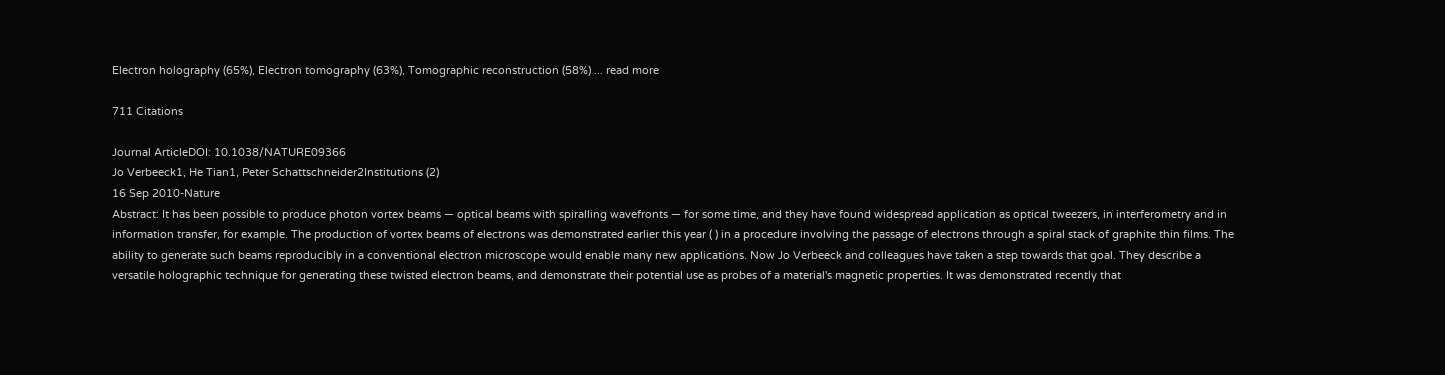Electron holography (65%), Electron tomography (63%), Tomographic reconstruction (58%) ... read more

711 Citations

Journal ArticleDOI: 10.1038/NATURE09366
Jo Verbeeck1, He Tian1, Peter Schattschneider2Institutions (2)
16 Sep 2010-Nature
Abstract: It has been possible to produce photon vortex beams — optical beams with spiralling wavefronts — for some time, and they have found widespread application as optical tweezers, in interferometry and in information transfer, for example. The production of vortex beams of electrons was demonstrated earlier this year ( ) in a procedure involving the passage of electrons through a spiral stack of graphite thin films. The ability to generate such beams reproducibly in a conventional electron microscope would enable many new applications. Now Jo Verbeeck and colleagues have taken a step towards that goal. They describe a versatile holographic technique for generating these twisted electron beams, and demonstrate their potential use as probes of a material's magnetic properties. It was demonstrated recently that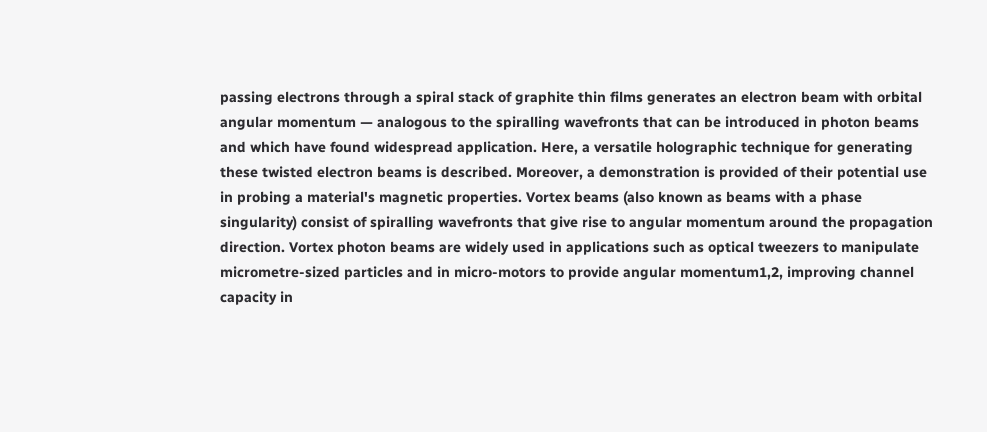passing electrons through a spiral stack of graphite thin films generates an electron beam with orbital angular momentum — analogous to the spiralling wavefronts that can be introduced in photon beams and which have found widespread application. Here, a versatile holographic technique for generating these twisted electron beams is described. Moreover, a demonstration is provided of their potential use in probing a material's magnetic properties. Vortex beams (also known as beams with a phase singularity) consist of spiralling wavefronts that give rise to angular momentum around the propagation direction. Vortex photon beams are widely used in applications such as optical tweezers to manipulate micrometre-sized particles and in micro-motors to provide angular momentum1,2, improving channel capacity in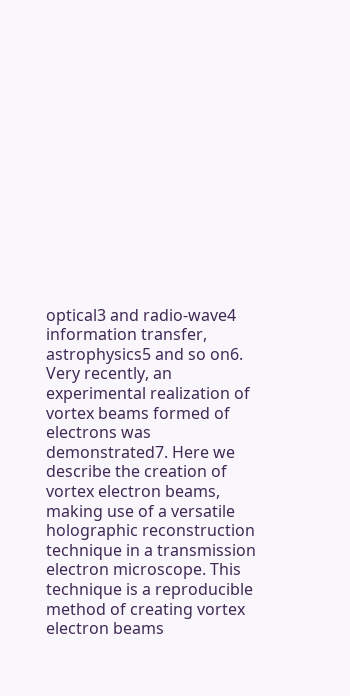optical3 and radio-wave4 information transfer, astrophysics5 and so on6. Very recently, an experimental realization of vortex beams formed of electrons was demonstrated7. Here we describe the creation of vortex electron beams, making use of a versatile holographic reconstruction technique in a transmission electron microscope. This technique is a reproducible method of creating vortex electron beams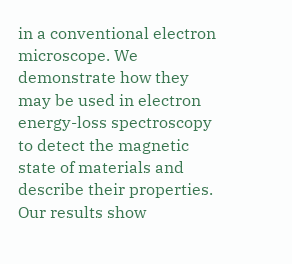in a conventional electron microscope. We demonstrate how they may be used in electron energy-loss spectroscopy to detect the magnetic state of materials and describe their properties. Our results show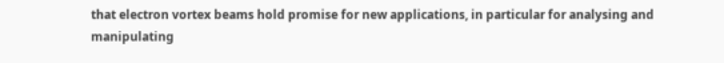that electron vortex beams hold promise for new applications, in particular for analysing and manipulating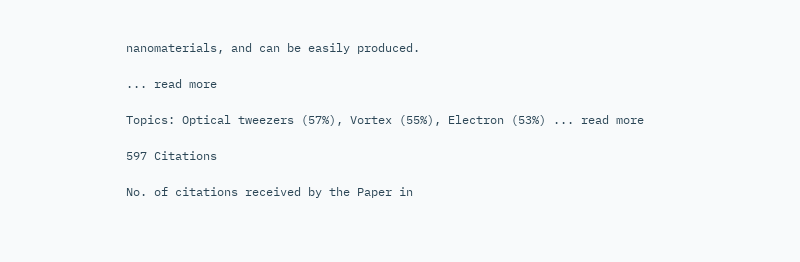nanomaterials, and can be easily produced.

... read more

Topics: Optical tweezers (57%), Vortex (55%), Electron (53%) ... read more

597 Citations

No. of citations received by the Paper in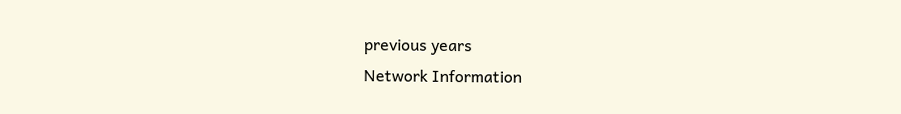previous years
Network Information